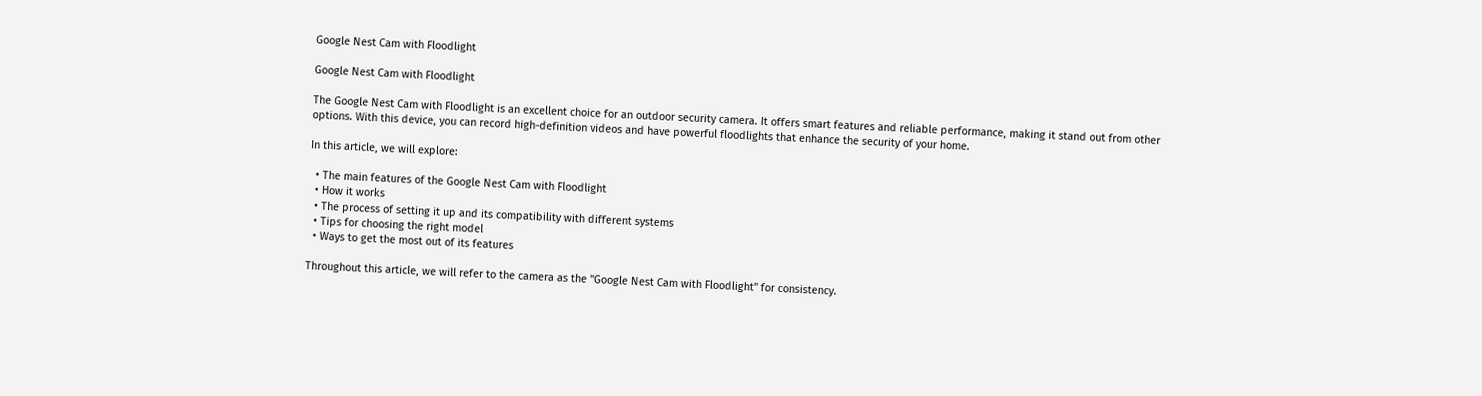Google Nest Cam with Floodlight

Google Nest Cam with Floodlight

The Google Nest Cam with Floodlight is an excellent choice for an outdoor security camera. It offers smart features and reliable performance, making it stand out from other options. With this device, you can record high-definition videos and have powerful floodlights that enhance the security of your home.

In this article, we will explore:

  • The main features of the Google Nest Cam with Floodlight
  • How it works
  • The process of setting it up and its compatibility with different systems
  • Tips for choosing the right model
  • Ways to get the most out of its features

Throughout this article, we will refer to the camera as the "Google Nest Cam with Floodlight" for consistency.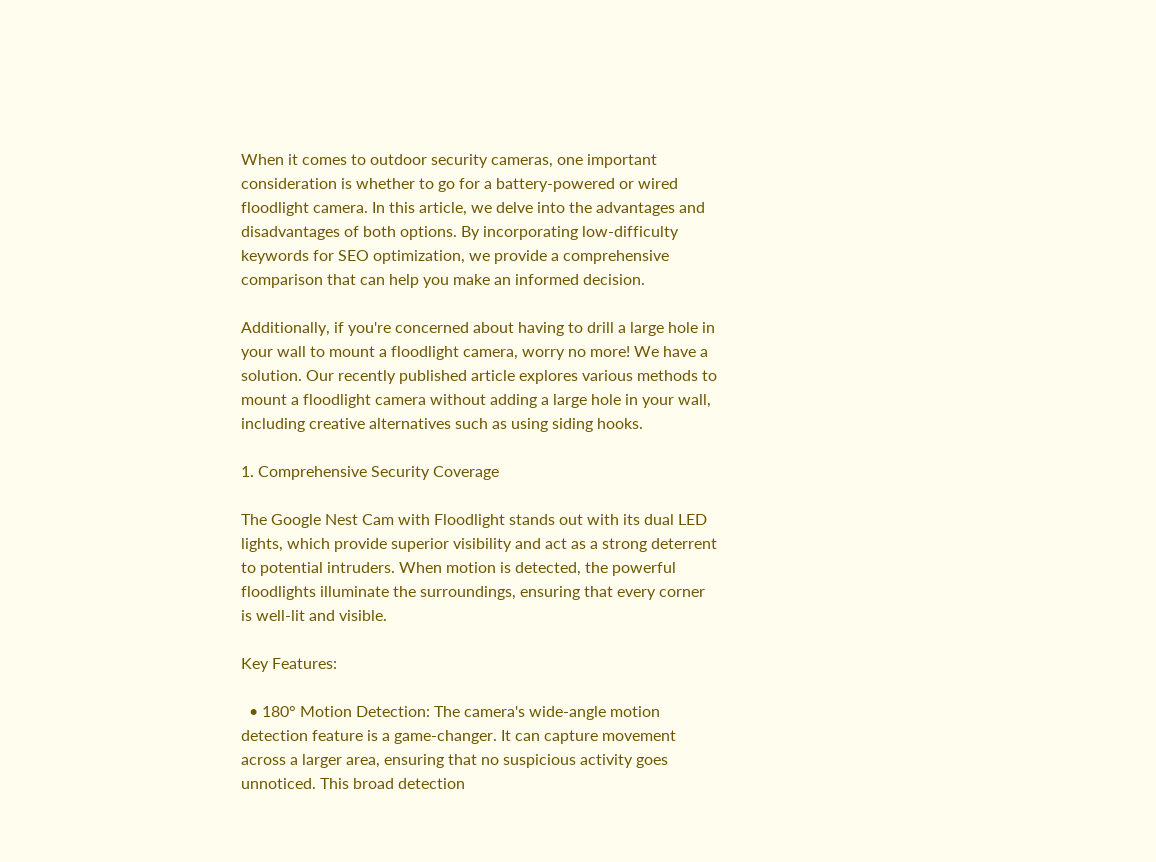When it comes to outdoor security cameras, one important consideration is whether to go for a battery-powered or wired floodlight camera. In this article, we delve into the advantages and disadvantages of both options. By incorporating low-difficulty keywords for SEO optimization, we provide a comprehensive comparison that can help you make an informed decision.

Additionally, if you're concerned about having to drill a large hole in your wall to mount a floodlight camera, worry no more! We have a solution. Our recently published article explores various methods to mount a floodlight camera without adding a large hole in your wall, including creative alternatives such as using siding hooks.

1. Comprehensive Security Coverage

The Google Nest Cam with Floodlight stands out with its dual LED lights, which provide superior visibility and act as a strong deterrent to potential intruders. When motion is detected, the powerful floodlights illuminate the surroundings, ensuring that every corner is well-lit and visible.

Key Features:

  • 180° Motion Detection: The camera's wide-angle motion detection feature is a game-changer. It can capture movement across a larger area, ensuring that no suspicious activity goes unnoticed. This broad detection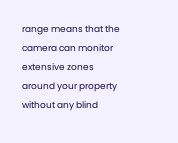range means that the camera can monitor extensive zones around your property without any blind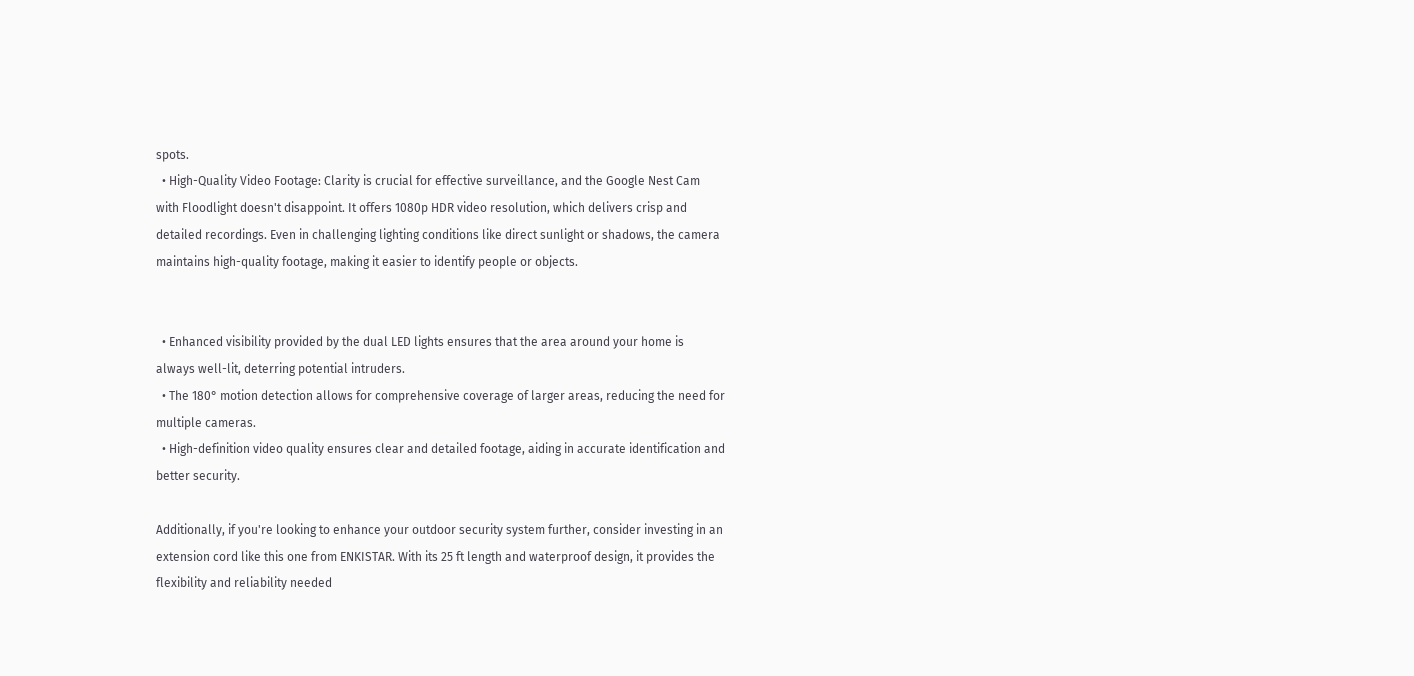spots.
  • High-Quality Video Footage: Clarity is crucial for effective surveillance, and the Google Nest Cam with Floodlight doesn't disappoint. It offers 1080p HDR video resolution, which delivers crisp and detailed recordings. Even in challenging lighting conditions like direct sunlight or shadows, the camera maintains high-quality footage, making it easier to identify people or objects.


  • Enhanced visibility provided by the dual LED lights ensures that the area around your home is always well-lit, deterring potential intruders.
  • The 180° motion detection allows for comprehensive coverage of larger areas, reducing the need for multiple cameras.
  • High-definition video quality ensures clear and detailed footage, aiding in accurate identification and better security.

Additionally, if you're looking to enhance your outdoor security system further, consider investing in an extension cord like this one from ENKISTAR. With its 25 ft length and waterproof design, it provides the flexibility and reliability needed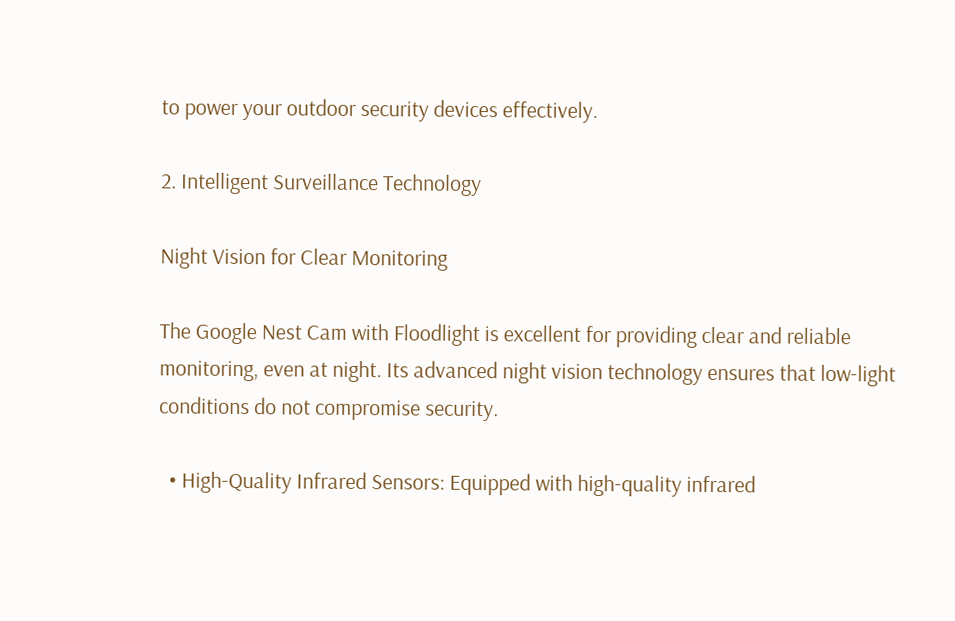to power your outdoor security devices effectively.

2. Intelligent Surveillance Technology

Night Vision for Clear Monitoring

The Google Nest Cam with Floodlight is excellent for providing clear and reliable monitoring, even at night. Its advanced night vision technology ensures that low-light conditions do not compromise security.

  • High-Quality Infrared Sensors: Equipped with high-quality infrared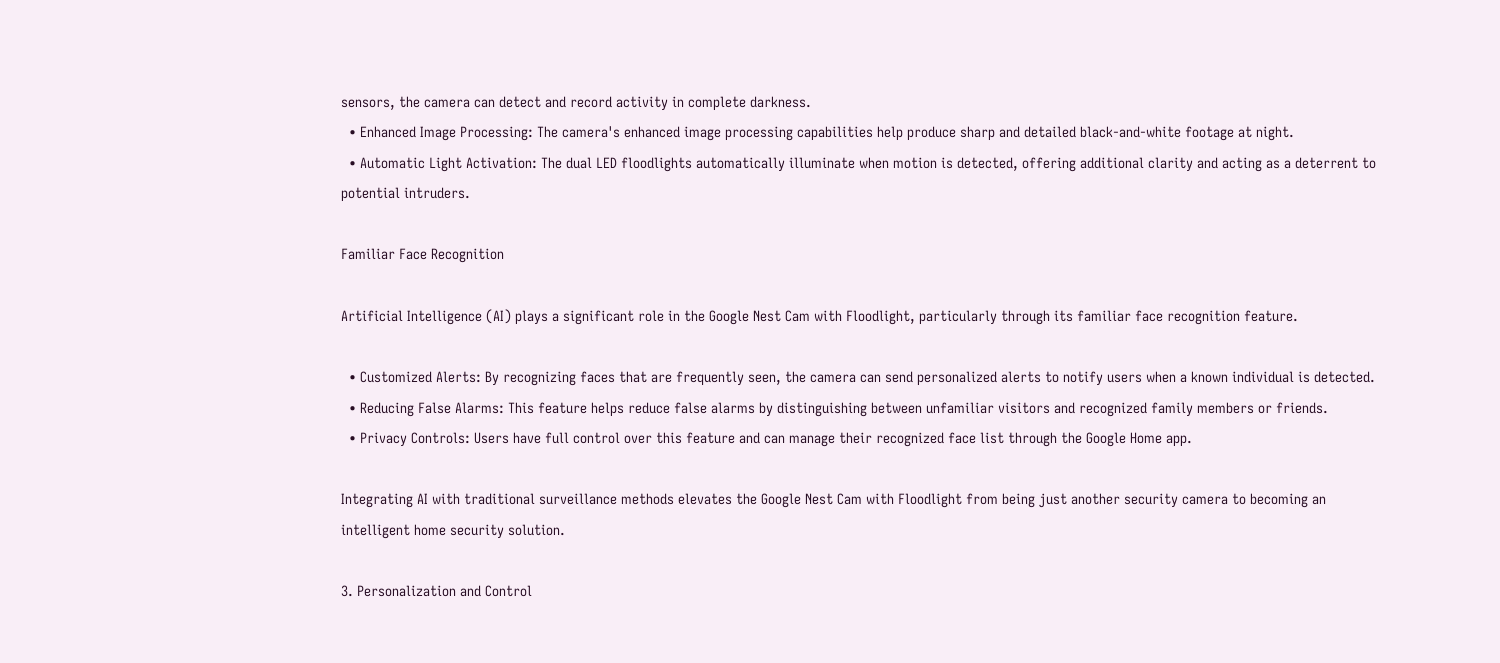sensors, the camera can detect and record activity in complete darkness.
  • Enhanced Image Processing: The camera's enhanced image processing capabilities help produce sharp and detailed black-and-white footage at night.
  • Automatic Light Activation: The dual LED floodlights automatically illuminate when motion is detected, offering additional clarity and acting as a deterrent to potential intruders.

Familiar Face Recognition

Artificial Intelligence (AI) plays a significant role in the Google Nest Cam with Floodlight, particularly through its familiar face recognition feature.

  • Customized Alerts: By recognizing faces that are frequently seen, the camera can send personalized alerts to notify users when a known individual is detected.
  • Reducing False Alarms: This feature helps reduce false alarms by distinguishing between unfamiliar visitors and recognized family members or friends.
  • Privacy Controls: Users have full control over this feature and can manage their recognized face list through the Google Home app.

Integrating AI with traditional surveillance methods elevates the Google Nest Cam with Floodlight from being just another security camera to becoming an intelligent home security solution.

3. Personalization and Control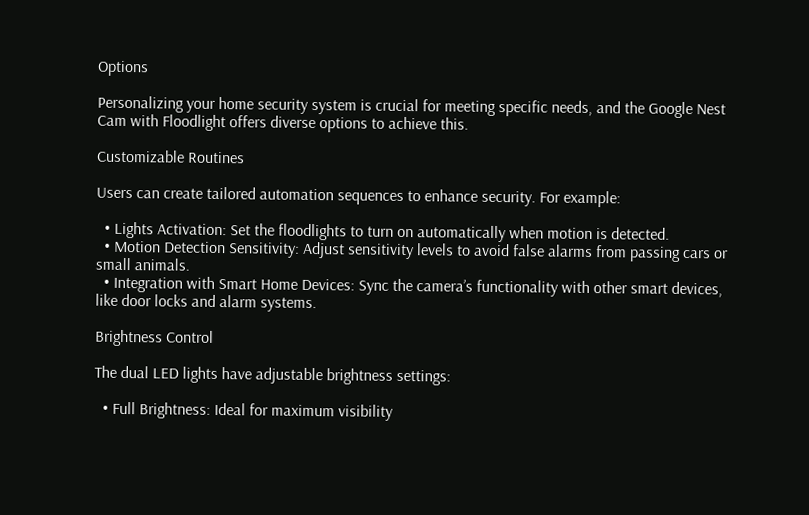Options

Personalizing your home security system is crucial for meeting specific needs, and the Google Nest Cam with Floodlight offers diverse options to achieve this.

Customizable Routines

Users can create tailored automation sequences to enhance security. For example:

  • Lights Activation: Set the floodlights to turn on automatically when motion is detected.
  • Motion Detection Sensitivity: Adjust sensitivity levels to avoid false alarms from passing cars or small animals.
  • Integration with Smart Home Devices: Sync the camera’s functionality with other smart devices, like door locks and alarm systems.

Brightness Control

The dual LED lights have adjustable brightness settings:

  • Full Brightness: Ideal for maximum visibility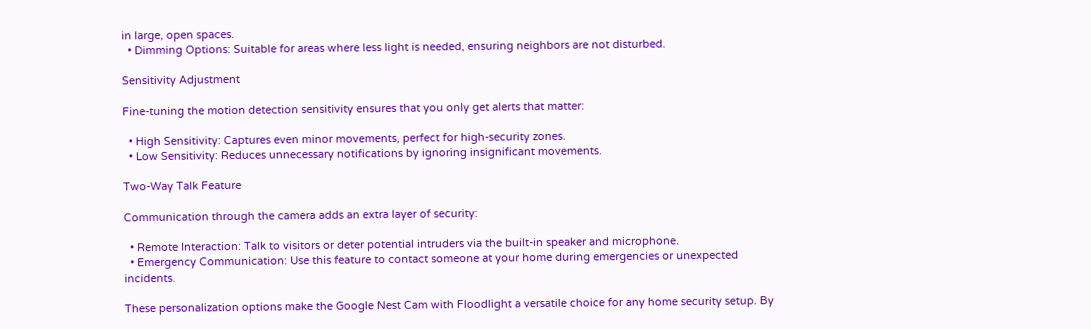in large, open spaces.
  • Dimming Options: Suitable for areas where less light is needed, ensuring neighbors are not disturbed.

Sensitivity Adjustment

Fine-tuning the motion detection sensitivity ensures that you only get alerts that matter:

  • High Sensitivity: Captures even minor movements, perfect for high-security zones.
  • Low Sensitivity: Reduces unnecessary notifications by ignoring insignificant movements.

Two-Way Talk Feature

Communication through the camera adds an extra layer of security:

  • Remote Interaction: Talk to visitors or deter potential intruders via the built-in speaker and microphone.
  • Emergency Communication: Use this feature to contact someone at your home during emergencies or unexpected incidents.

These personalization options make the Google Nest Cam with Floodlight a versatile choice for any home security setup. By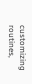customizing routines,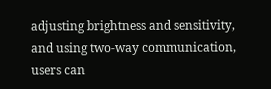adjusting brightness and sensitivity, and using two-way communication, users can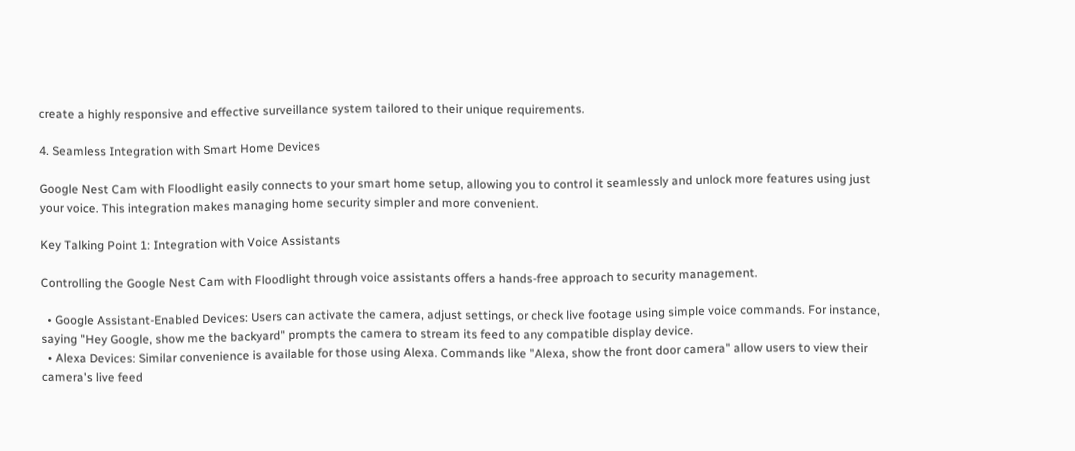create a highly responsive and effective surveillance system tailored to their unique requirements.

4. Seamless Integration with Smart Home Devices

Google Nest Cam with Floodlight easily connects to your smart home setup, allowing you to control it seamlessly and unlock more features using just your voice. This integration makes managing home security simpler and more convenient.

Key Talking Point 1: Integration with Voice Assistants

Controlling the Google Nest Cam with Floodlight through voice assistants offers a hands-free approach to security management.

  • Google Assistant-Enabled Devices: Users can activate the camera, adjust settings, or check live footage using simple voice commands. For instance, saying "Hey Google, show me the backyard" prompts the camera to stream its feed to any compatible display device.
  • Alexa Devices: Similar convenience is available for those using Alexa. Commands like "Alexa, show the front door camera" allow users to view their camera's live feed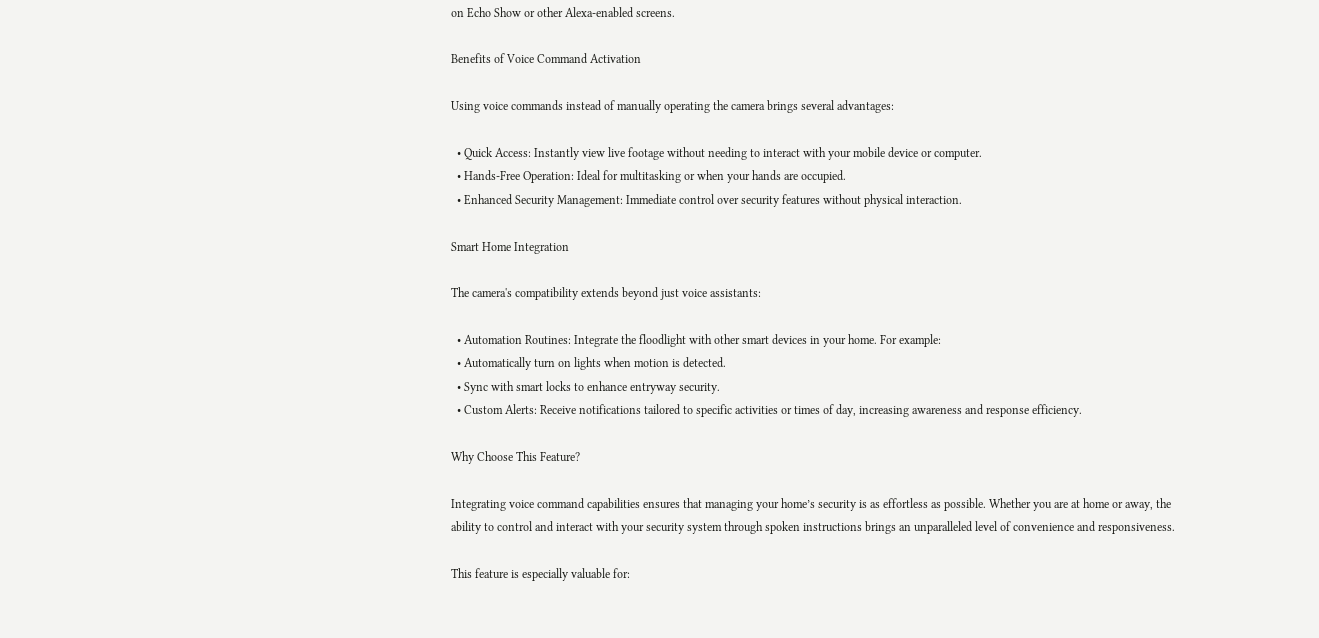on Echo Show or other Alexa-enabled screens.

Benefits of Voice Command Activation

Using voice commands instead of manually operating the camera brings several advantages:

  • Quick Access: Instantly view live footage without needing to interact with your mobile device or computer.
  • Hands-Free Operation: Ideal for multitasking or when your hands are occupied.
  • Enhanced Security Management: Immediate control over security features without physical interaction.

Smart Home Integration

The camera's compatibility extends beyond just voice assistants:

  • Automation Routines: Integrate the floodlight with other smart devices in your home. For example:
  • Automatically turn on lights when motion is detected.
  • Sync with smart locks to enhance entryway security.
  • Custom Alerts: Receive notifications tailored to specific activities or times of day, increasing awareness and response efficiency.

Why Choose This Feature?

Integrating voice command capabilities ensures that managing your home’s security is as effortless as possible. Whether you are at home or away, the ability to control and interact with your security system through spoken instructions brings an unparalleled level of convenience and responsiveness.

This feature is especially valuable for: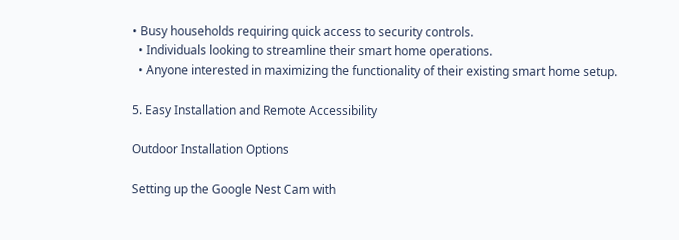• Busy households requiring quick access to security controls.
  • Individuals looking to streamline their smart home operations.
  • Anyone interested in maximizing the functionality of their existing smart home setup.

5. Easy Installation and Remote Accessibility

Outdoor Installation Options

Setting up the Google Nest Cam with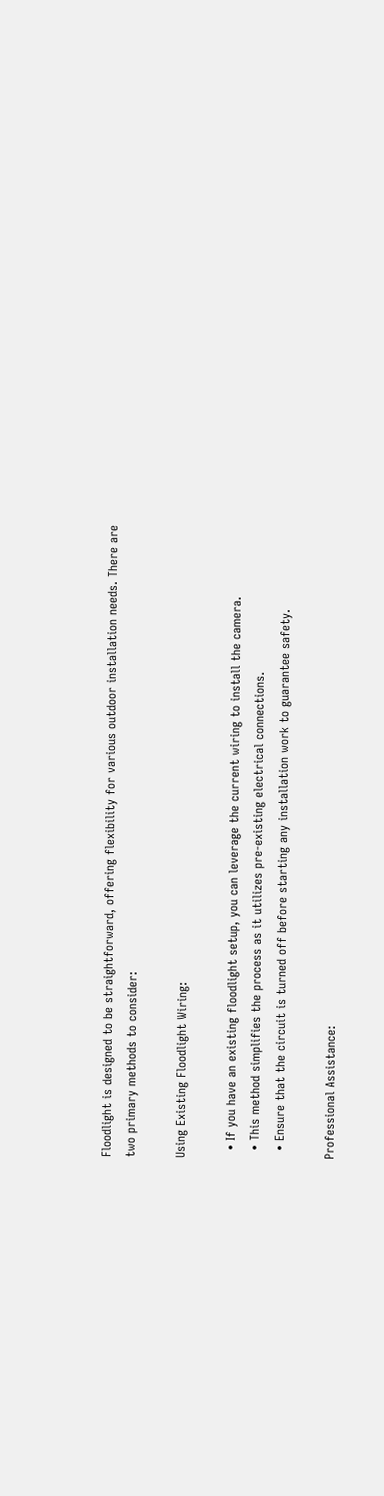Floodlight is designed to be straightforward, offering flexibility for various outdoor installation needs. There are two primary methods to consider:

Using Existing Floodlight Wiring:

  • If you have an existing floodlight setup, you can leverage the current wiring to install the camera.
  • This method simplifies the process as it utilizes pre-existing electrical connections.
  • Ensure that the circuit is turned off before starting any installation work to guarantee safety.

Professional Assistance: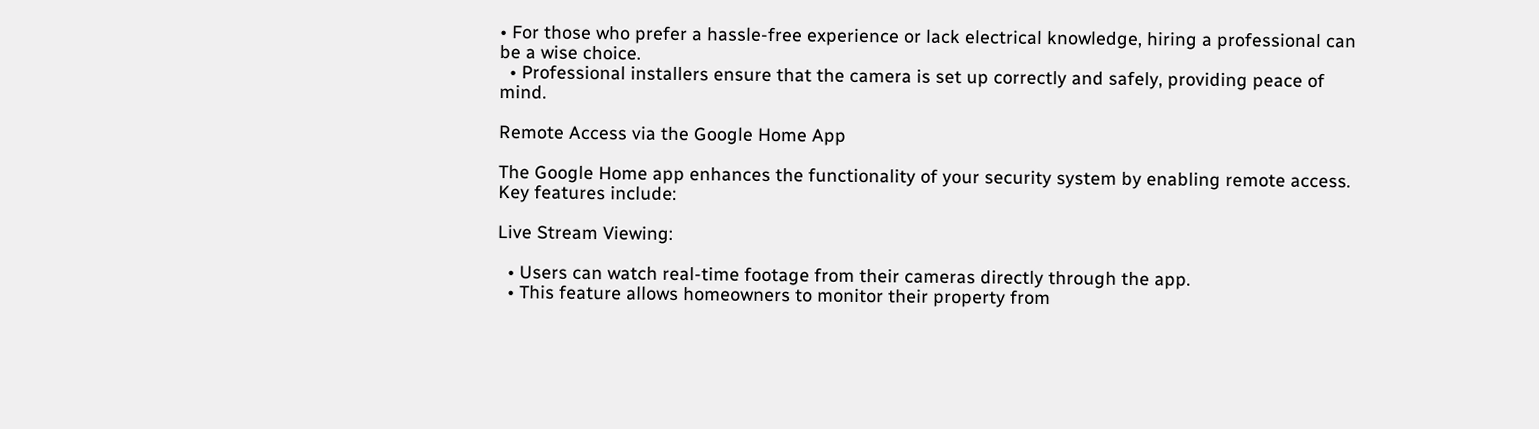• For those who prefer a hassle-free experience or lack electrical knowledge, hiring a professional can be a wise choice.
  • Professional installers ensure that the camera is set up correctly and safely, providing peace of mind.

Remote Access via the Google Home App

The Google Home app enhances the functionality of your security system by enabling remote access. Key features include:

Live Stream Viewing:

  • Users can watch real-time footage from their cameras directly through the app.
  • This feature allows homeowners to monitor their property from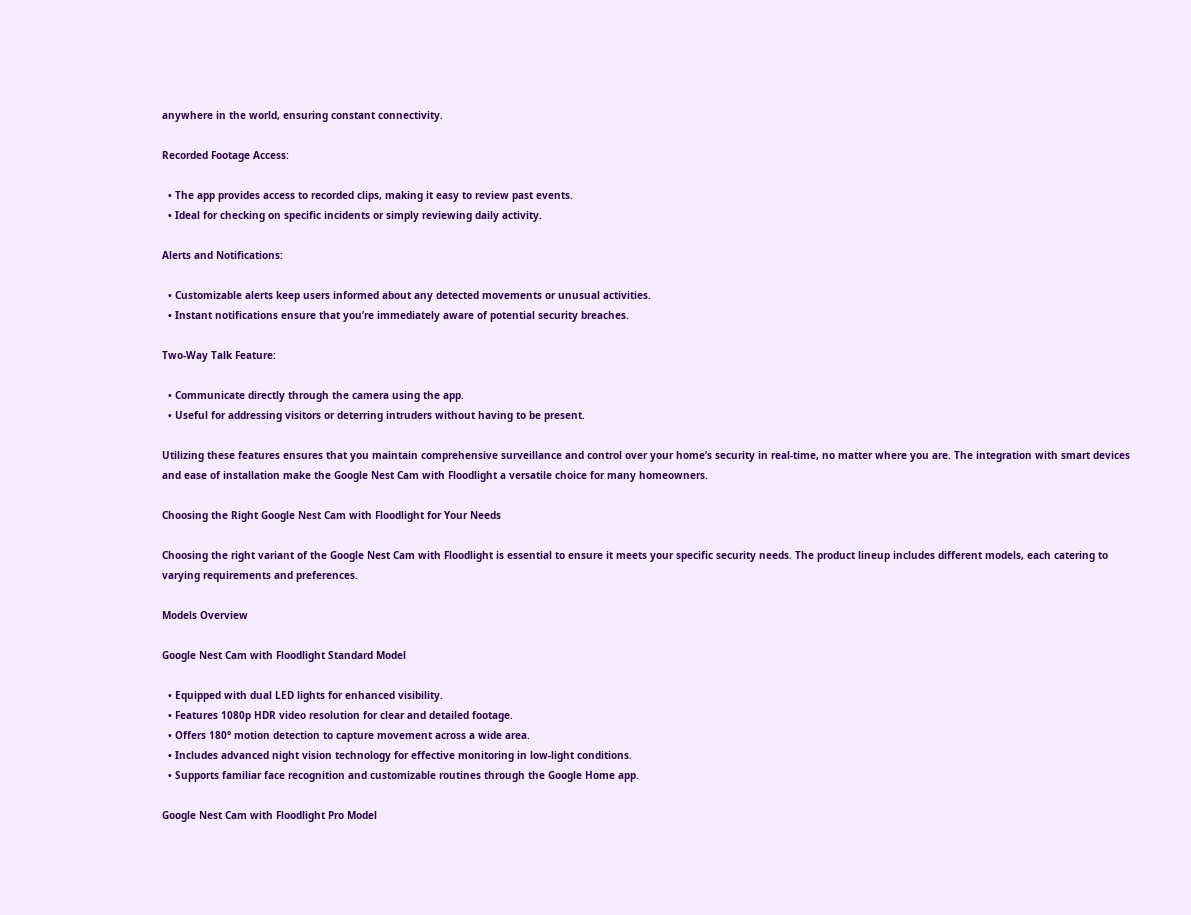anywhere in the world, ensuring constant connectivity.

Recorded Footage Access:

  • The app provides access to recorded clips, making it easy to review past events.
  • Ideal for checking on specific incidents or simply reviewing daily activity.

Alerts and Notifications:

  • Customizable alerts keep users informed about any detected movements or unusual activities.
  • Instant notifications ensure that you’re immediately aware of potential security breaches.

Two-Way Talk Feature:

  • Communicate directly through the camera using the app.
  • Useful for addressing visitors or deterring intruders without having to be present.

Utilizing these features ensures that you maintain comprehensive surveillance and control over your home’s security in real-time, no matter where you are. The integration with smart devices and ease of installation make the Google Nest Cam with Floodlight a versatile choice for many homeowners.

Choosing the Right Google Nest Cam with Floodlight for Your Needs

Choosing the right variant of the Google Nest Cam with Floodlight is essential to ensure it meets your specific security needs. The product lineup includes different models, each catering to varying requirements and preferences.

Models Overview

Google Nest Cam with Floodlight Standard Model

  • Equipped with dual LED lights for enhanced visibility.
  • Features 1080p HDR video resolution for clear and detailed footage.
  • Offers 180° motion detection to capture movement across a wide area.
  • Includes advanced night vision technology for effective monitoring in low-light conditions.
  • Supports familiar face recognition and customizable routines through the Google Home app.

Google Nest Cam with Floodlight Pro Model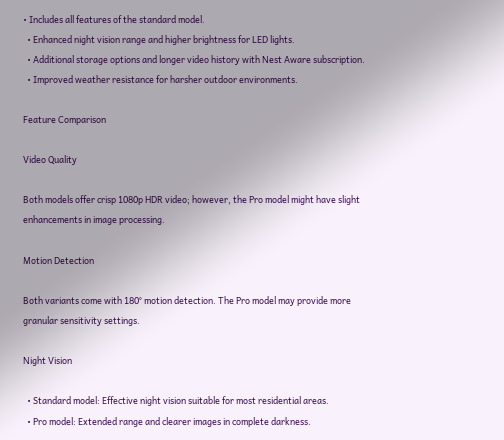• Includes all features of the standard model.
  • Enhanced night vision range and higher brightness for LED lights.
  • Additional storage options and longer video history with Nest Aware subscription.
  • Improved weather resistance for harsher outdoor environments.

Feature Comparison

Video Quality

Both models offer crisp 1080p HDR video; however, the Pro model might have slight enhancements in image processing.

Motion Detection

Both variants come with 180° motion detection. The Pro model may provide more granular sensitivity settings.

Night Vision

  • Standard model: Effective night vision suitable for most residential areas.
  • Pro model: Extended range and clearer images in complete darkness.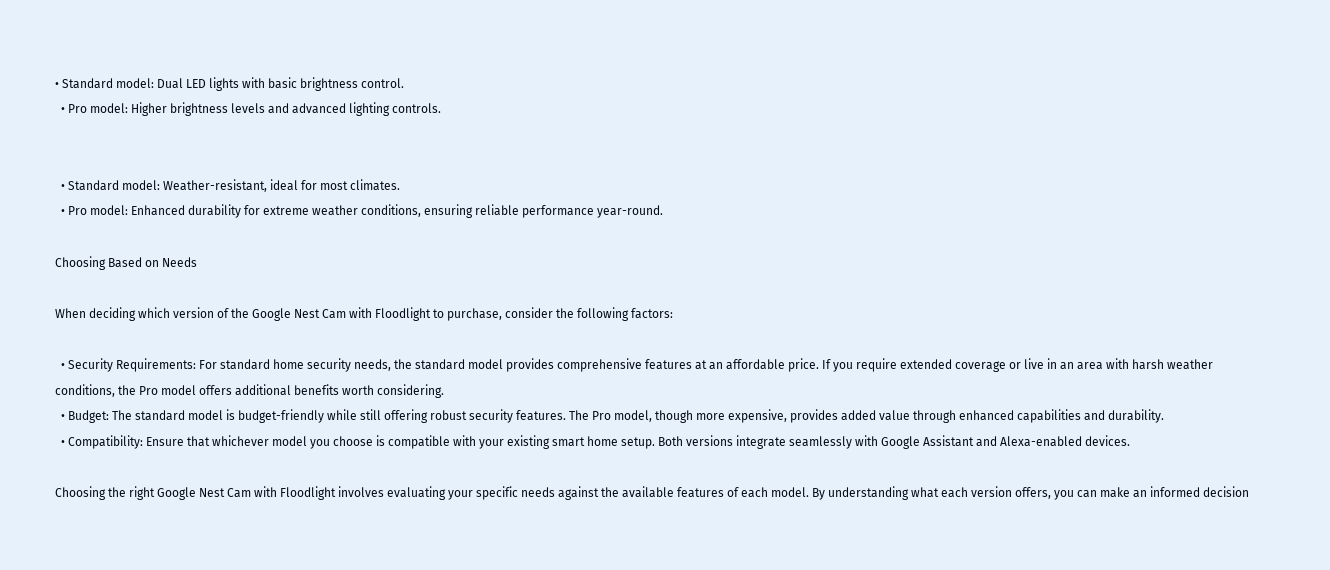• Standard model: Dual LED lights with basic brightness control.
  • Pro model: Higher brightness levels and advanced lighting controls.


  • Standard model: Weather-resistant, ideal for most climates.
  • Pro model: Enhanced durability for extreme weather conditions, ensuring reliable performance year-round.

Choosing Based on Needs

When deciding which version of the Google Nest Cam with Floodlight to purchase, consider the following factors:

  • Security Requirements: For standard home security needs, the standard model provides comprehensive features at an affordable price. If you require extended coverage or live in an area with harsh weather conditions, the Pro model offers additional benefits worth considering.
  • Budget: The standard model is budget-friendly while still offering robust security features. The Pro model, though more expensive, provides added value through enhanced capabilities and durability.
  • Compatibility: Ensure that whichever model you choose is compatible with your existing smart home setup. Both versions integrate seamlessly with Google Assistant and Alexa-enabled devices.

Choosing the right Google Nest Cam with Floodlight involves evaluating your specific needs against the available features of each model. By understanding what each version offers, you can make an informed decision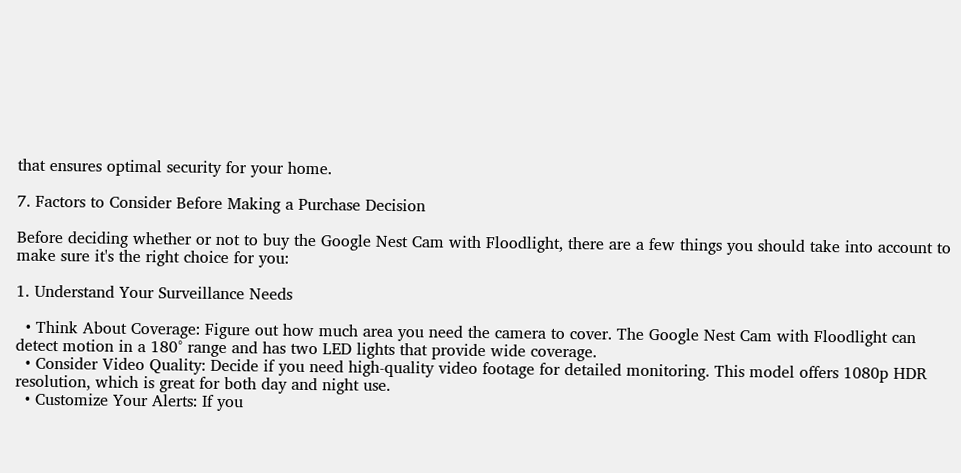that ensures optimal security for your home.

7. Factors to Consider Before Making a Purchase Decision

Before deciding whether or not to buy the Google Nest Cam with Floodlight, there are a few things you should take into account to make sure it's the right choice for you:

1. Understand Your Surveillance Needs

  • Think About Coverage: Figure out how much area you need the camera to cover. The Google Nest Cam with Floodlight can detect motion in a 180° range and has two LED lights that provide wide coverage.
  • Consider Video Quality: Decide if you need high-quality video footage for detailed monitoring. This model offers 1080p HDR resolution, which is great for both day and night use.
  • Customize Your Alerts: If you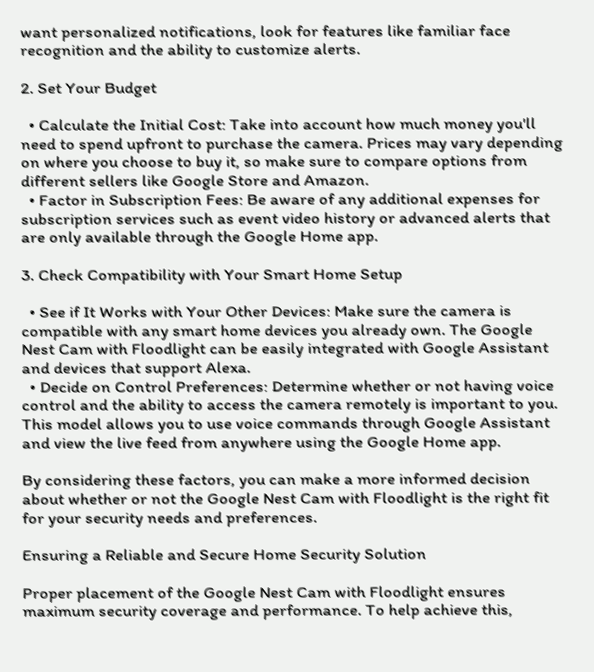want personalized notifications, look for features like familiar face recognition and the ability to customize alerts.

2. Set Your Budget

  • Calculate the Initial Cost: Take into account how much money you'll need to spend upfront to purchase the camera. Prices may vary depending on where you choose to buy it, so make sure to compare options from different sellers like Google Store and Amazon.
  • Factor in Subscription Fees: Be aware of any additional expenses for subscription services such as event video history or advanced alerts that are only available through the Google Home app.

3. Check Compatibility with Your Smart Home Setup

  • See if It Works with Your Other Devices: Make sure the camera is compatible with any smart home devices you already own. The Google Nest Cam with Floodlight can be easily integrated with Google Assistant and devices that support Alexa.
  • Decide on Control Preferences: Determine whether or not having voice control and the ability to access the camera remotely is important to you. This model allows you to use voice commands through Google Assistant and view the live feed from anywhere using the Google Home app.

By considering these factors, you can make a more informed decision about whether or not the Google Nest Cam with Floodlight is the right fit for your security needs and preferences.

Ensuring a Reliable and Secure Home Security Solution

Proper placement of the Google Nest Cam with Floodlight ensures maximum security coverage and performance. To help achieve this,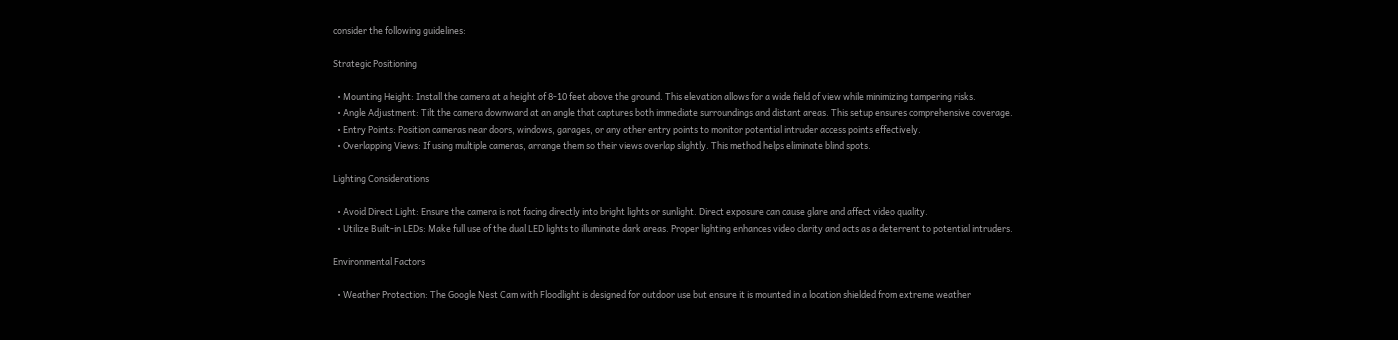consider the following guidelines:

Strategic Positioning

  • Mounting Height: Install the camera at a height of 8-10 feet above the ground. This elevation allows for a wide field of view while minimizing tampering risks.
  • Angle Adjustment: Tilt the camera downward at an angle that captures both immediate surroundings and distant areas. This setup ensures comprehensive coverage.
  • Entry Points: Position cameras near doors, windows, garages, or any other entry points to monitor potential intruder access points effectively.
  • Overlapping Views: If using multiple cameras, arrange them so their views overlap slightly. This method helps eliminate blind spots.

Lighting Considerations

  • Avoid Direct Light: Ensure the camera is not facing directly into bright lights or sunlight. Direct exposure can cause glare and affect video quality.
  • Utilize Built-in LEDs: Make full use of the dual LED lights to illuminate dark areas. Proper lighting enhances video clarity and acts as a deterrent to potential intruders.

Environmental Factors

  • Weather Protection: The Google Nest Cam with Floodlight is designed for outdoor use but ensure it is mounted in a location shielded from extreme weather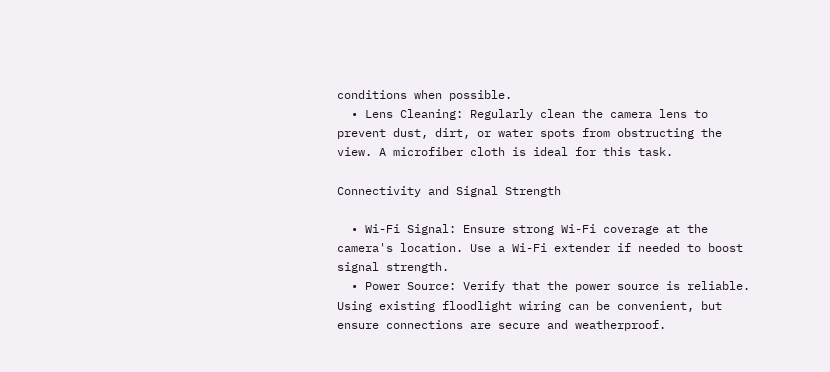conditions when possible.
  • Lens Cleaning: Regularly clean the camera lens to prevent dust, dirt, or water spots from obstructing the view. A microfiber cloth is ideal for this task.

Connectivity and Signal Strength

  • Wi-Fi Signal: Ensure strong Wi-Fi coverage at the camera's location. Use a Wi-Fi extender if needed to boost signal strength.
  • Power Source: Verify that the power source is reliable. Using existing floodlight wiring can be convenient, but ensure connections are secure and weatherproof.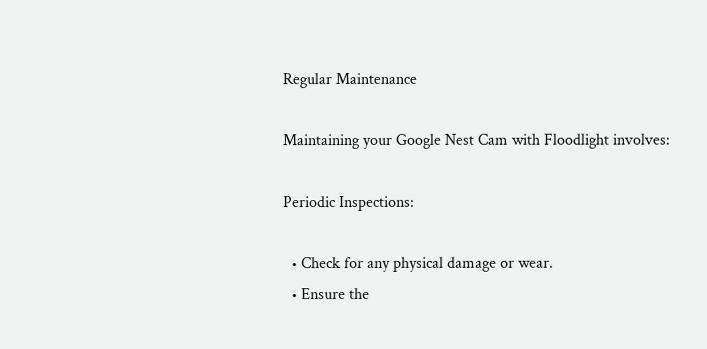Regular Maintenance

Maintaining your Google Nest Cam with Floodlight involves:

Periodic Inspections:

  • Check for any physical damage or wear.
  • Ensure the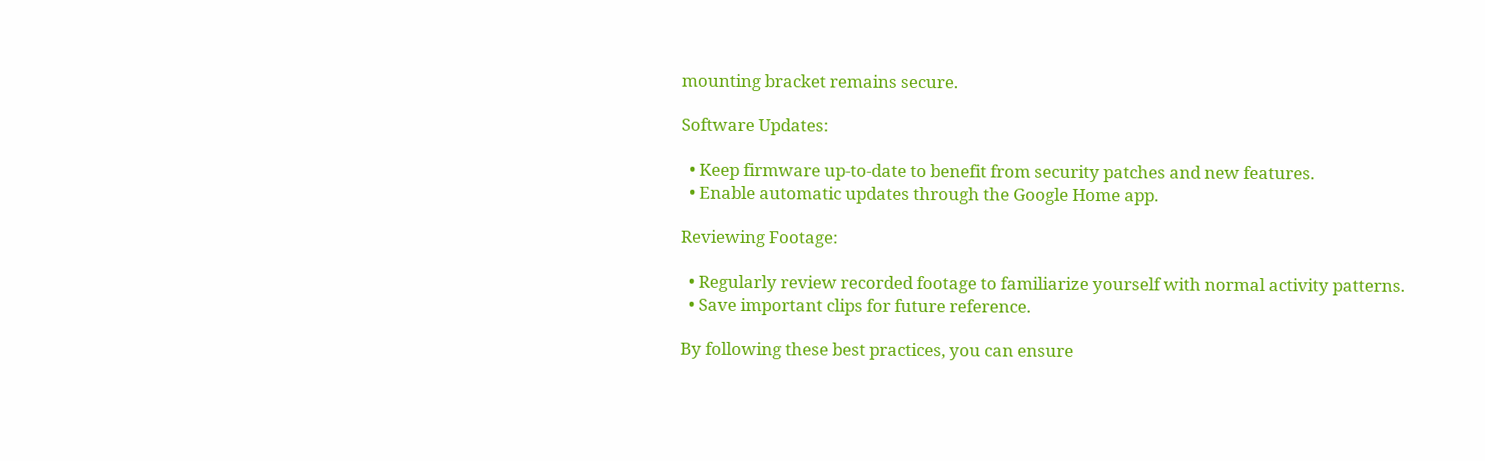mounting bracket remains secure.

Software Updates:

  • Keep firmware up-to-date to benefit from security patches and new features.
  • Enable automatic updates through the Google Home app.

Reviewing Footage:

  • Regularly review recorded footage to familiarize yourself with normal activity patterns.
  • Save important clips for future reference.

By following these best practices, you can ensure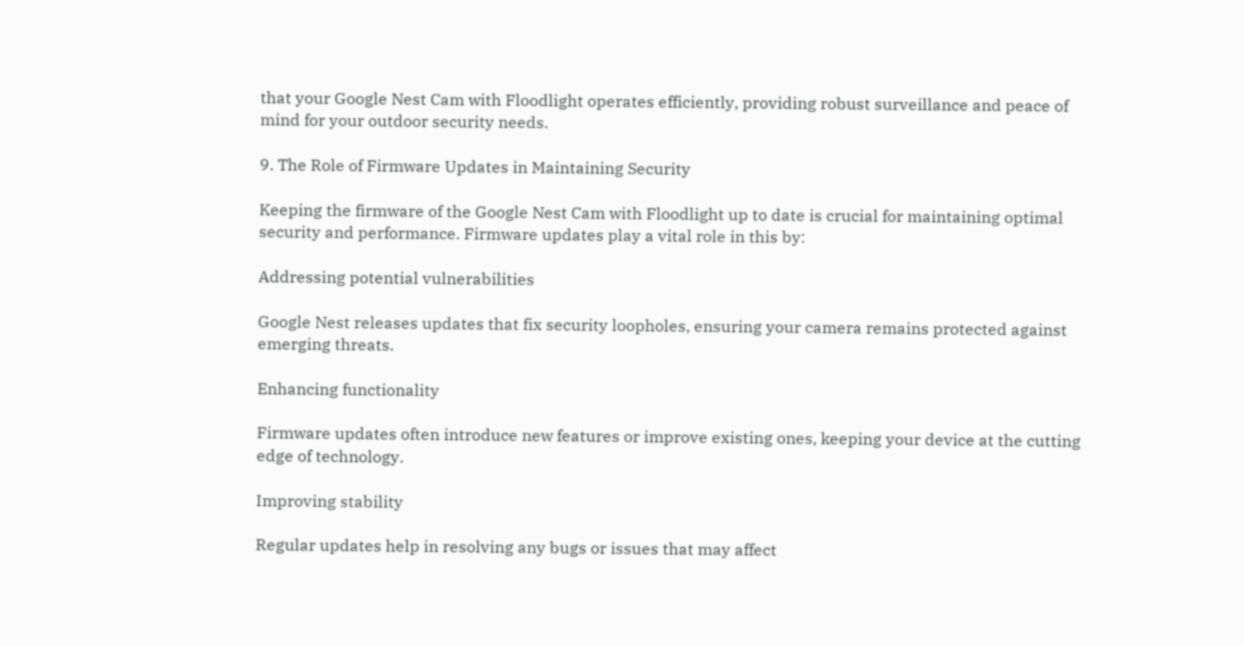that your Google Nest Cam with Floodlight operates efficiently, providing robust surveillance and peace of mind for your outdoor security needs.

9. The Role of Firmware Updates in Maintaining Security

Keeping the firmware of the Google Nest Cam with Floodlight up to date is crucial for maintaining optimal security and performance. Firmware updates play a vital role in this by:

Addressing potential vulnerabilities

Google Nest releases updates that fix security loopholes, ensuring your camera remains protected against emerging threats.

Enhancing functionality

Firmware updates often introduce new features or improve existing ones, keeping your device at the cutting edge of technology.

Improving stability

Regular updates help in resolving any bugs or issues that may affect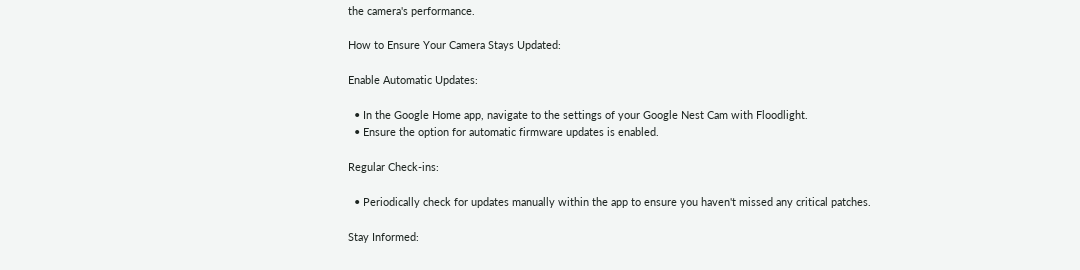the camera's performance.

How to Ensure Your Camera Stays Updated:

Enable Automatic Updates:

  • In the Google Home app, navigate to the settings of your Google Nest Cam with Floodlight.
  • Ensure the option for automatic firmware updates is enabled.

Regular Check-ins:

  • Periodically check for updates manually within the app to ensure you haven't missed any critical patches.

Stay Informed: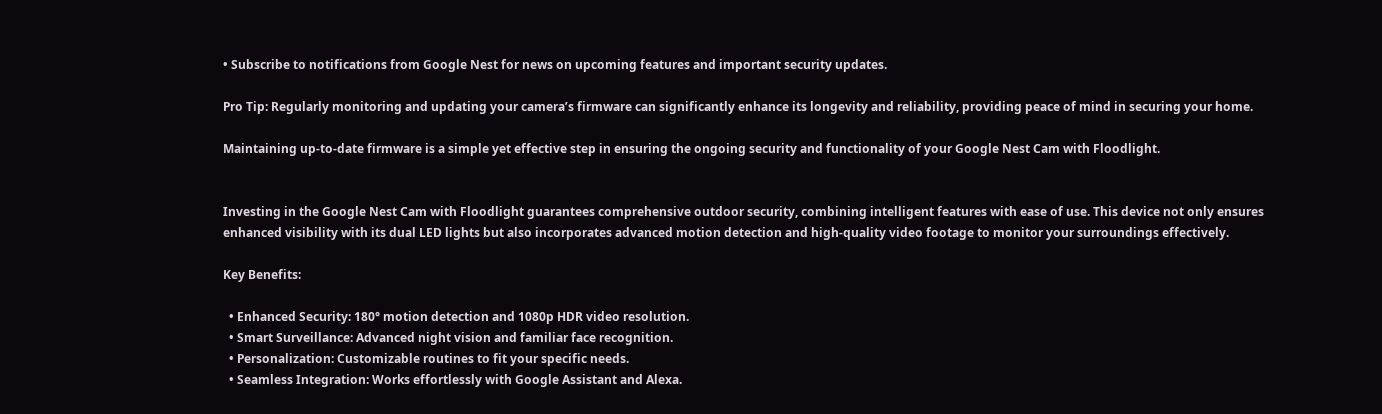• Subscribe to notifications from Google Nest for news on upcoming features and important security updates.

Pro Tip: Regularly monitoring and updating your camera’s firmware can significantly enhance its longevity and reliability, providing peace of mind in securing your home.

Maintaining up-to-date firmware is a simple yet effective step in ensuring the ongoing security and functionality of your Google Nest Cam with Floodlight.


Investing in the Google Nest Cam with Floodlight guarantees comprehensive outdoor security, combining intelligent features with ease of use. This device not only ensures enhanced visibility with its dual LED lights but also incorporates advanced motion detection and high-quality video footage to monitor your surroundings effectively.

Key Benefits:

  • Enhanced Security: 180° motion detection and 1080p HDR video resolution.
  • Smart Surveillance: Advanced night vision and familiar face recognition.
  • Personalization: Customizable routines to fit your specific needs.
  • Seamless Integration: Works effortlessly with Google Assistant and Alexa.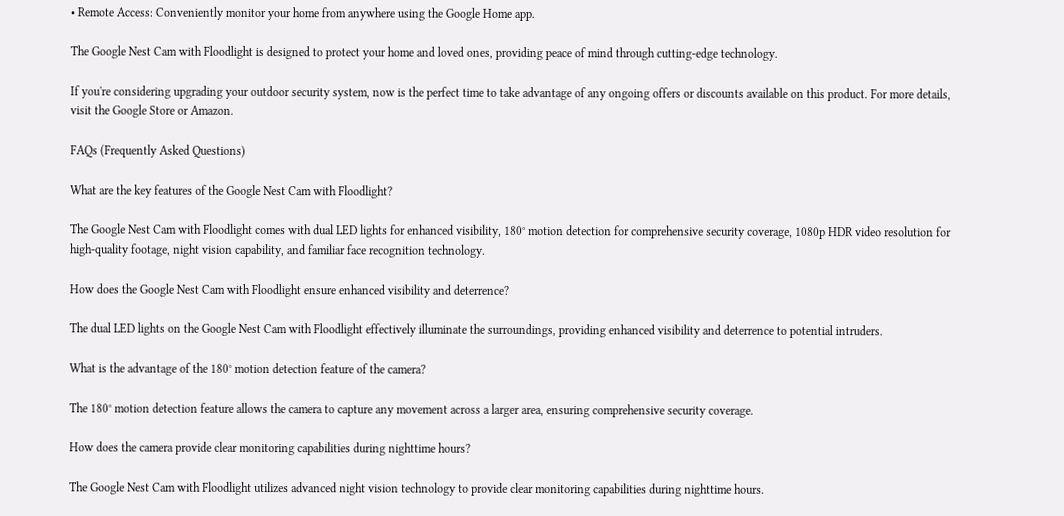• Remote Access: Conveniently monitor your home from anywhere using the Google Home app.

The Google Nest Cam with Floodlight is designed to protect your home and loved ones, providing peace of mind through cutting-edge technology.

If you're considering upgrading your outdoor security system, now is the perfect time to take advantage of any ongoing offers or discounts available on this product. For more details, visit the Google Store or Amazon.

FAQs (Frequently Asked Questions)

What are the key features of the Google Nest Cam with Floodlight?

The Google Nest Cam with Floodlight comes with dual LED lights for enhanced visibility, 180° motion detection for comprehensive security coverage, 1080p HDR video resolution for high-quality footage, night vision capability, and familiar face recognition technology.

How does the Google Nest Cam with Floodlight ensure enhanced visibility and deterrence?

The dual LED lights on the Google Nest Cam with Floodlight effectively illuminate the surroundings, providing enhanced visibility and deterrence to potential intruders.

What is the advantage of the 180° motion detection feature of the camera?

The 180° motion detection feature allows the camera to capture any movement across a larger area, ensuring comprehensive security coverage.

How does the camera provide clear monitoring capabilities during nighttime hours?

The Google Nest Cam with Floodlight utilizes advanced night vision technology to provide clear monitoring capabilities during nighttime hours.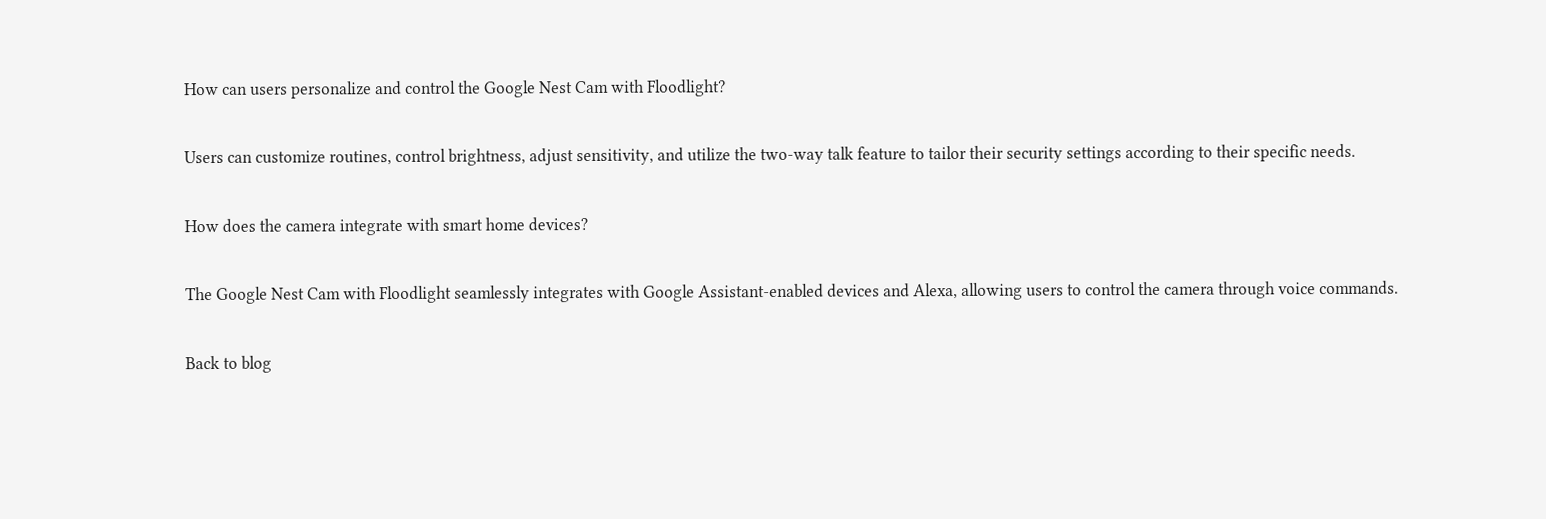How can users personalize and control the Google Nest Cam with Floodlight?

Users can customize routines, control brightness, adjust sensitivity, and utilize the two-way talk feature to tailor their security settings according to their specific needs.

How does the camera integrate with smart home devices?

The Google Nest Cam with Floodlight seamlessly integrates with Google Assistant-enabled devices and Alexa, allowing users to control the camera through voice commands.

Back to blog